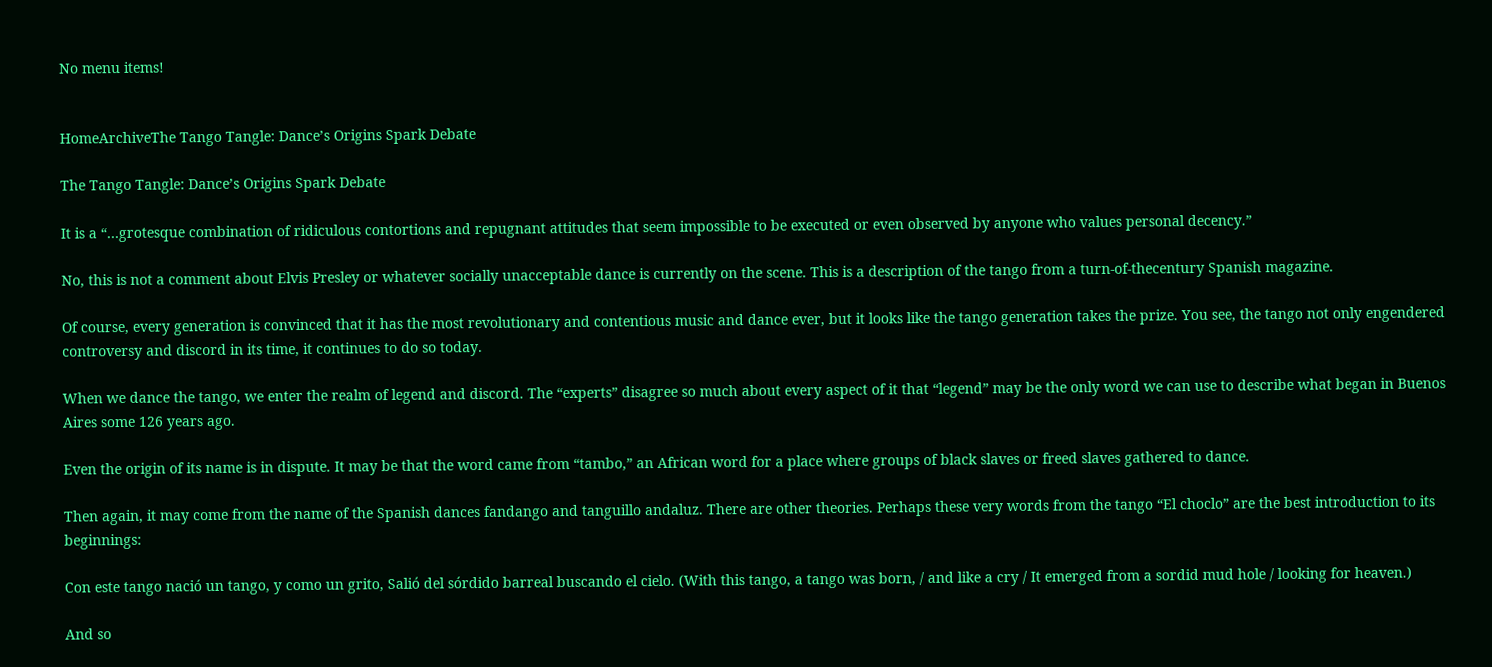No menu items!


HomeArchiveThe Tango Tangle: Dance’s Origins Spark Debate

The Tango Tangle: Dance’s Origins Spark Debate

It is a “…grotesque combination of ridiculous contortions and repugnant attitudes that seem impossible to be executed or even observed by anyone who values personal decency.”

No, this is not a comment about Elvis Presley or whatever socially unacceptable dance is currently on the scene. This is a description of the tango from a turn-of-thecentury Spanish magazine.

Of course, every generation is convinced that it has the most revolutionary and contentious music and dance ever, but it looks like the tango generation takes the prize. You see, the tango not only engendered controversy and discord in its time, it continues to do so today.

When we dance the tango, we enter the realm of legend and discord. The “experts” disagree so much about every aspect of it that “legend” may be the only word we can use to describe what began in Buenos Aires some 126 years ago.

Even the origin of its name is in dispute. It may be that the word came from “tambo,” an African word for a place where groups of black slaves or freed slaves gathered to dance.

Then again, it may come from the name of the Spanish dances fandango and tanguillo andaluz. There are other theories. Perhaps these very words from the tango “El choclo” are the best introduction to its beginnings:

Con este tango nació un tango, y como un grito, Salió del sórdido barreal buscando el cielo. (With this tango, a tango was born, / and like a cry / It emerged from a sordid mud hole / looking for heaven.)

And so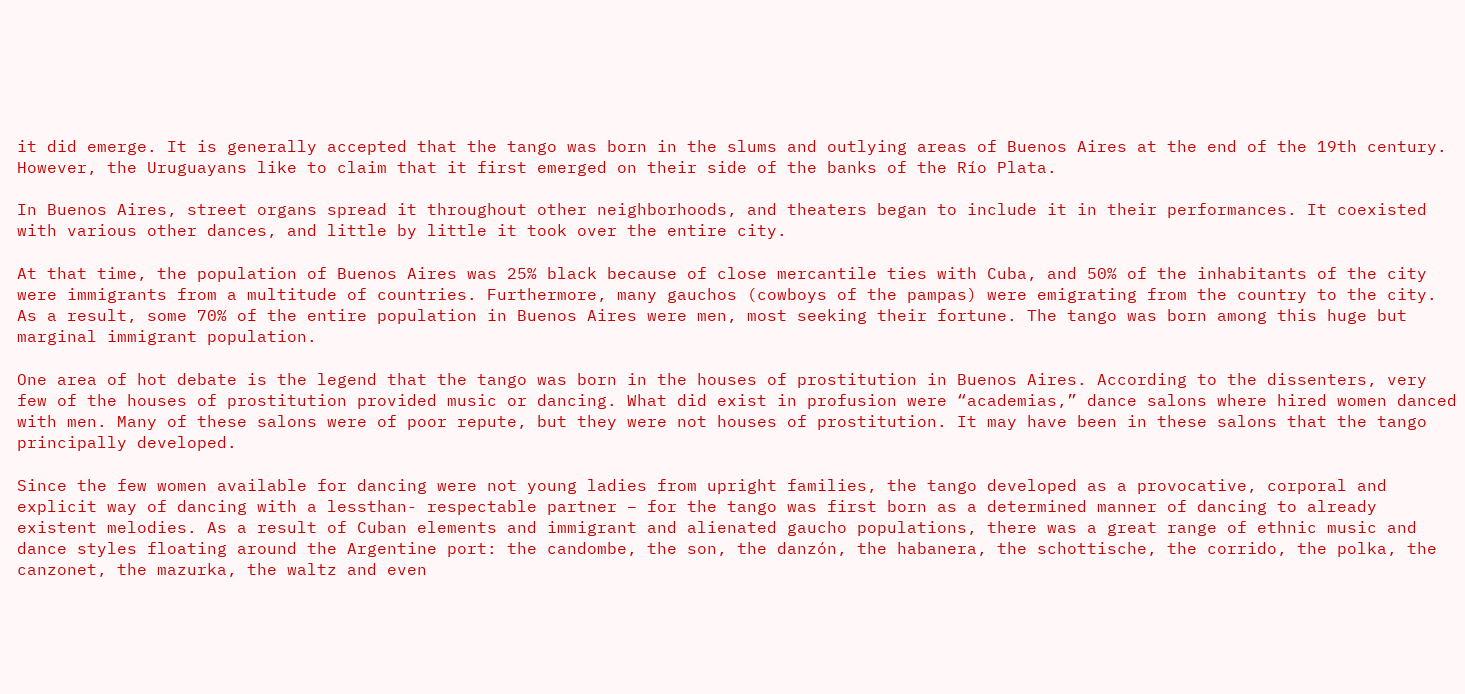it did emerge. It is generally accepted that the tango was born in the slums and outlying areas of Buenos Aires at the end of the 19th century. However, the Uruguayans like to claim that it first emerged on their side of the banks of the Río Plata.

In Buenos Aires, street organs spread it throughout other neighborhoods, and theaters began to include it in their performances. It coexisted with various other dances, and little by little it took over the entire city.

At that time, the population of Buenos Aires was 25% black because of close mercantile ties with Cuba, and 50% of the inhabitants of the city were immigrants from a multitude of countries. Furthermore, many gauchos (cowboys of the pampas) were emigrating from the country to the city. As a result, some 70% of the entire population in Buenos Aires were men, most seeking their fortune. The tango was born among this huge but marginal immigrant population.

One area of hot debate is the legend that the tango was born in the houses of prostitution in Buenos Aires. According to the dissenters, very few of the houses of prostitution provided music or dancing. What did exist in profusion were “academias,” dance salons where hired women danced with men. Many of these salons were of poor repute, but they were not houses of prostitution. It may have been in these salons that the tango principally developed.

Since the few women available for dancing were not young ladies from upright families, the tango developed as a provocative, corporal and explicit way of dancing with a lessthan- respectable partner – for the tango was first born as a determined manner of dancing to already existent melodies. As a result of Cuban elements and immigrant and alienated gaucho populations, there was a great range of ethnic music and dance styles floating around the Argentine port: the candombe, the son, the danzón, the habanera, the schottische, the corrido, the polka, the canzonet, the mazurka, the waltz and even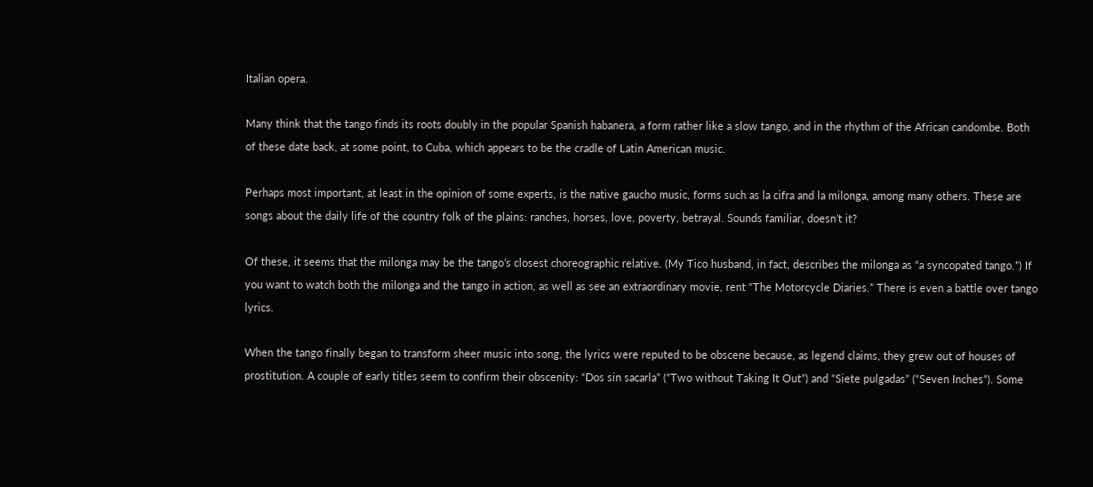Italian opera.

Many think that the tango finds its roots doubly in the popular Spanish habanera, a form rather like a slow tango, and in the rhythm of the African candombe. Both of these date back, at some point, to Cuba, which appears to be the cradle of Latin American music.

Perhaps most important, at least in the opinion of some experts, is the native gaucho music, forms such as la cifra and la milonga, among many others. These are songs about the daily life of the country folk of the plains: ranches, horses, love, poverty, betrayal. Sounds familiar, doesn’t it?

Of these, it seems that the milonga may be the tango’s closest choreographic relative. (My Tico husband, in fact, describes the milonga as “a syncopated tango.”) If you want to watch both the milonga and the tango in action, as well as see an extraordinary movie, rent “The Motorcycle Diaries.” There is even a battle over tango lyrics.

When the tango finally began to transform sheer music into song, the lyrics were reputed to be obscene because, as legend claims, they grew out of houses of prostitution. A couple of early titles seem to confirm their obscenity: “Dos sin sacarla” (“Two without Taking It Out”) and “Siete pulgadas” (“Seven Inches”). Some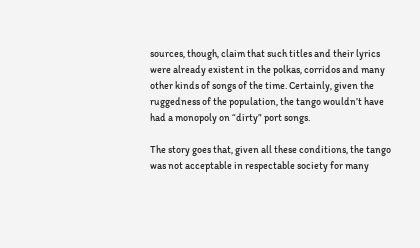sources, though, claim that such titles and their lyrics were already existent in the polkas, corridos and many other kinds of songs of the time. Certainly, given the ruggedness of the population, the tango wouldn’t have had a monopoly on “dirty” port songs.

The story goes that, given all these conditions, the tango was not acceptable in respectable society for many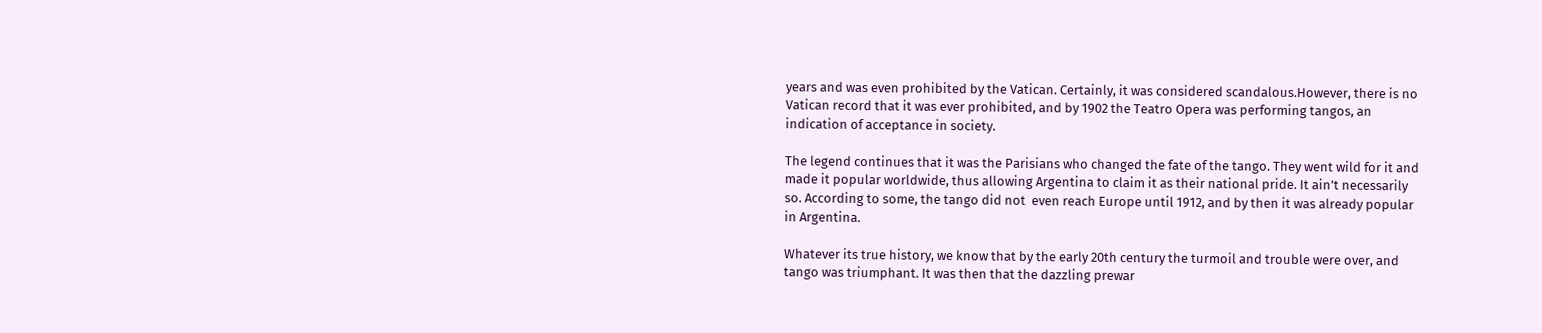years and was even prohibited by the Vatican. Certainly, it was considered scandalous.However, there is no Vatican record that it was ever prohibited, and by 1902 the Teatro Opera was performing tangos, an indication of acceptance in society.

The legend continues that it was the Parisians who changed the fate of the tango. They went wild for it and made it popular worldwide, thus allowing Argentina to claim it as their national pride. It ain’t necessarily so. According to some, the tango did not  even reach Europe until 1912, and by then it was already popular in Argentina.

Whatever its true history, we know that by the early 20th century the turmoil and trouble were over, and tango was triumphant. It was then that the dazzling prewar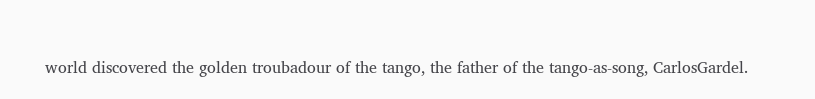world discovered the golden troubadour of the tango, the father of the tango-as-song, CarlosGardel.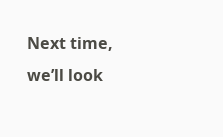Next time, we’ll look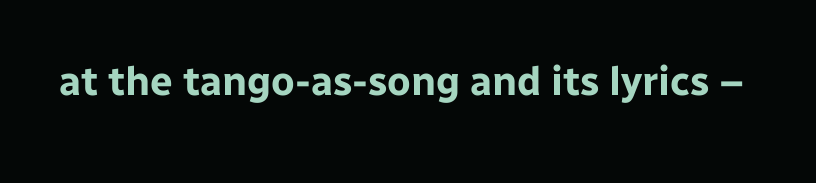at the tango-as-song and its lyrics –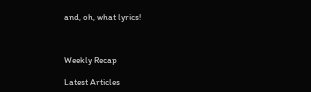and, oh, what lyrics!



Weekly Recap

Latest Articles